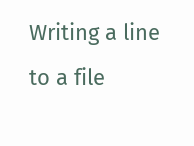Writing a line to a file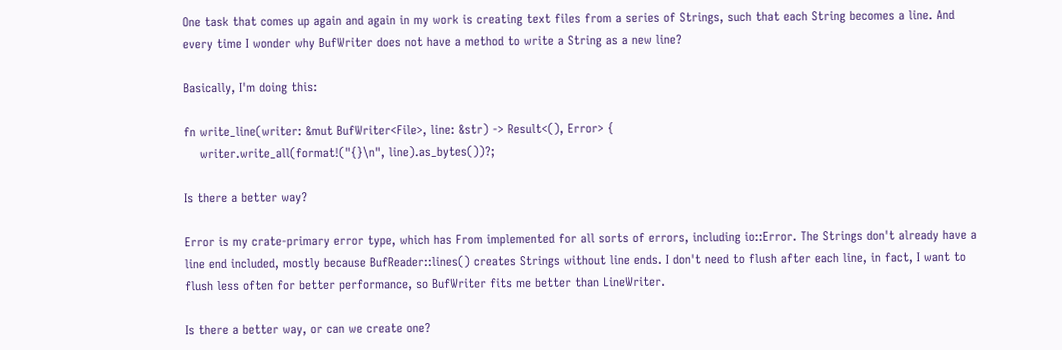One task that comes up again and again in my work is creating text files from a series of Strings, such that each String becomes a line. And every time I wonder why BufWriter does not have a method to write a String as a new line?

Basically, I'm doing this:

fn write_line(writer: &mut BufWriter<File>, line: &str) -> Result<(), Error> {
    writer.write_all(format!("{}\n", line).as_bytes())?;

Is there a better way?

Error is my crate-primary error type, which has From implemented for all sorts of errors, including io::Error. The Strings don't already have a line end included, mostly because BufReader::lines() creates Strings without line ends. I don't need to flush after each line, in fact, I want to flush less often for better performance, so BufWriter fits me better than LineWriter.

Is there a better way, or can we create one?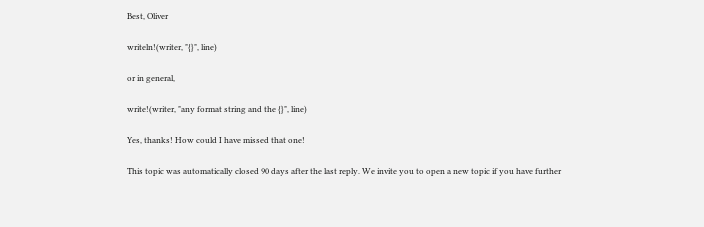Best, Oliver

writeln!(writer, "{}", line)

or in general,

write!(writer, "any format string and the {}", line)

Yes, thanks! How could I have missed that one!

This topic was automatically closed 90 days after the last reply. We invite you to open a new topic if you have further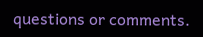questions or comments.